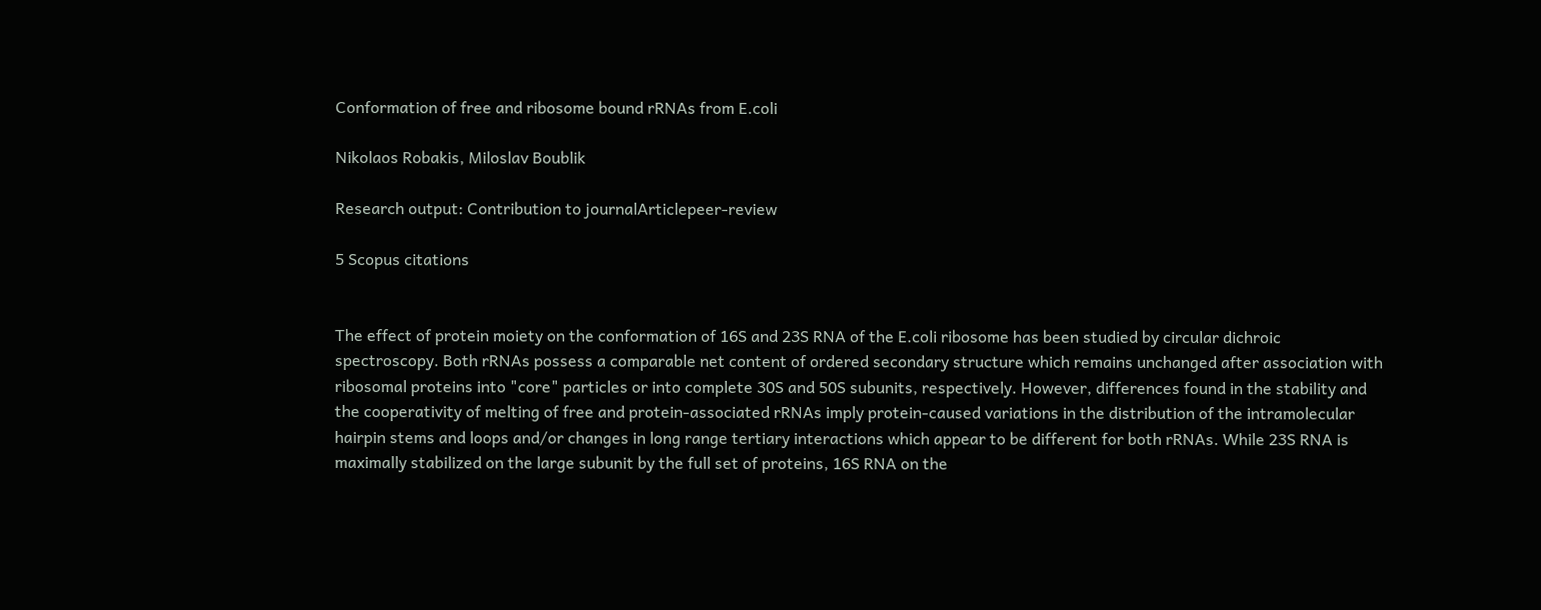Conformation of free and ribosome bound rRNAs from E.coli

Nikolaos Robakis, Miloslav Boublik

Research output: Contribution to journalArticlepeer-review

5 Scopus citations


The effect of protein moiety on the conformation of 16S and 23S RNA of the E.coli ribosome has been studied by circular dichroic spectroscopy. Both rRNAs possess a comparable net content of ordered secondary structure which remains unchanged after association with ribosomal proteins into "core" particles or into complete 30S and 50S subunits, respectively. However, differences found in the stability and the cooperativity of melting of free and protein-associated rRNAs imply protein-caused variations in the distribution of the intramolecular hairpin stems and loops and/or changes in long range tertiary interactions which appear to be different for both rRNAs. While 23S RNA is maximally stabilized on the large subunit by the full set of proteins, 16S RNA on the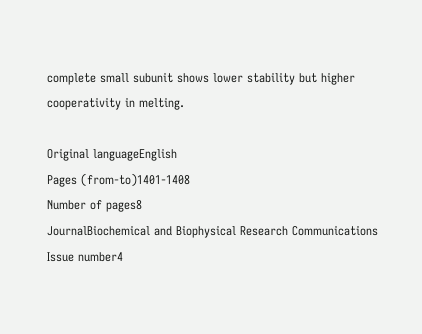complete small subunit shows lower stability but higher cooperativity in melting.

Original languageEnglish
Pages (from-to)1401-1408
Number of pages8
JournalBiochemical and Biophysical Research Communications
Issue number4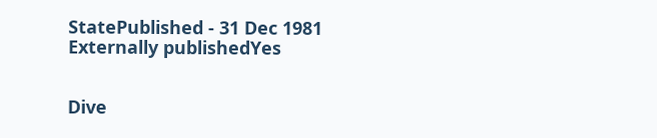StatePublished - 31 Dec 1981
Externally publishedYes


Dive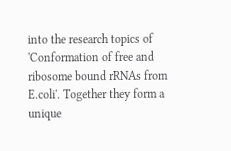into the research topics of 'Conformation of free and ribosome bound rRNAs from E.coli'. Together they form a unique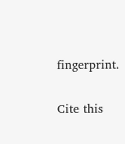fingerprint.

Cite this